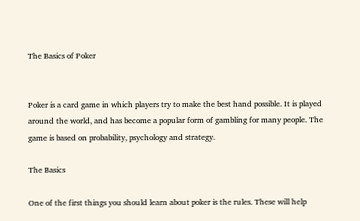The Basics of Poker


Poker is a card game in which players try to make the best hand possible. It is played around the world, and has become a popular form of gambling for many people. The game is based on probability, psychology and strategy.

The Basics

One of the first things you should learn about poker is the rules. These will help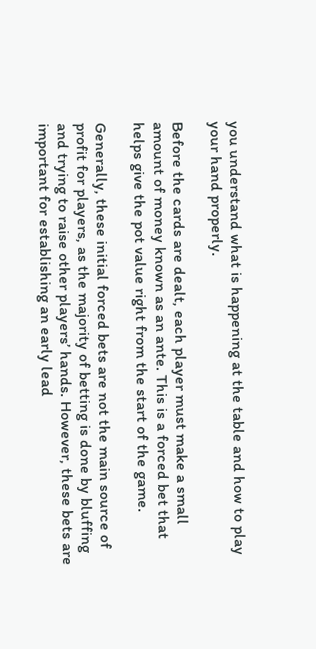you understand what is happening at the table and how to play your hand properly.

Before the cards are dealt, each player must make a small amount of money known as an ante. This is a forced bet that helps give the pot value right from the start of the game.

Generally, these initial forced bets are not the main source of profit for players, as the majority of betting is done by bluffing and trying to raise other players’ hands. However, these bets are important for establishing an early lead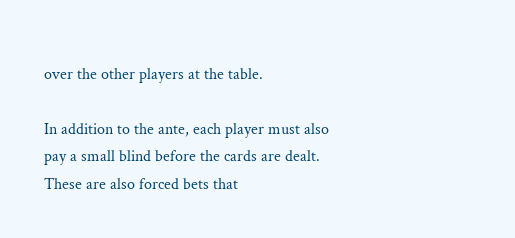over the other players at the table.

In addition to the ante, each player must also pay a small blind before the cards are dealt. These are also forced bets that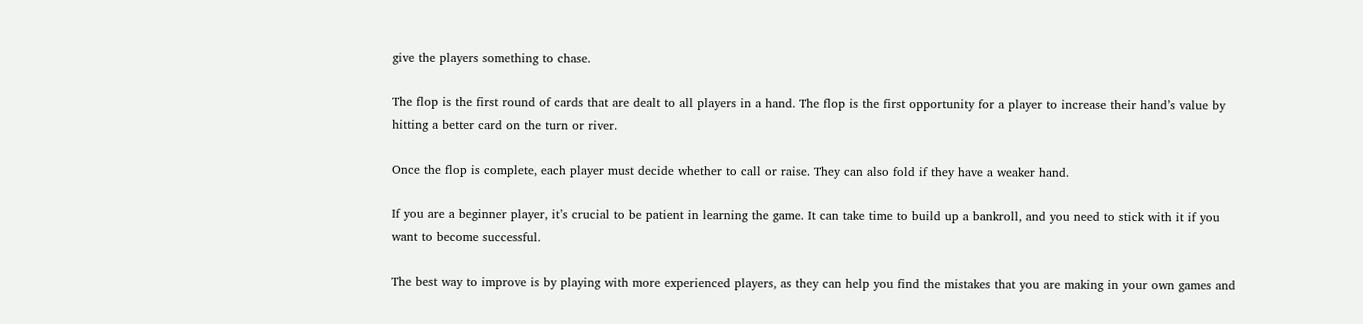give the players something to chase.

The flop is the first round of cards that are dealt to all players in a hand. The flop is the first opportunity for a player to increase their hand’s value by hitting a better card on the turn or river.

Once the flop is complete, each player must decide whether to call or raise. They can also fold if they have a weaker hand.

If you are a beginner player, it’s crucial to be patient in learning the game. It can take time to build up a bankroll, and you need to stick with it if you want to become successful.

The best way to improve is by playing with more experienced players, as they can help you find the mistakes that you are making in your own games and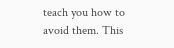teach you how to avoid them. This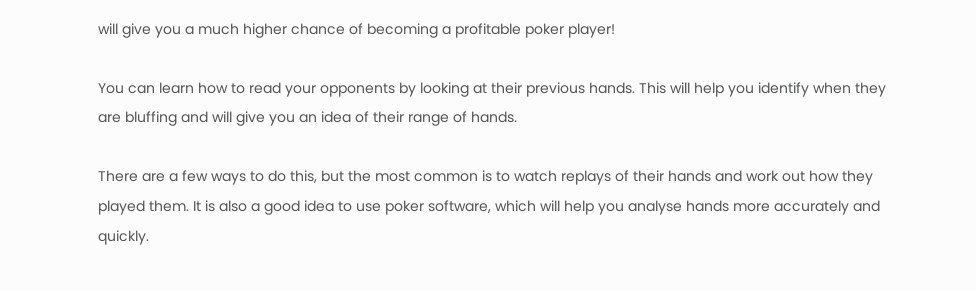will give you a much higher chance of becoming a profitable poker player!

You can learn how to read your opponents by looking at their previous hands. This will help you identify when they are bluffing and will give you an idea of their range of hands.

There are a few ways to do this, but the most common is to watch replays of their hands and work out how they played them. It is also a good idea to use poker software, which will help you analyse hands more accurately and quickly.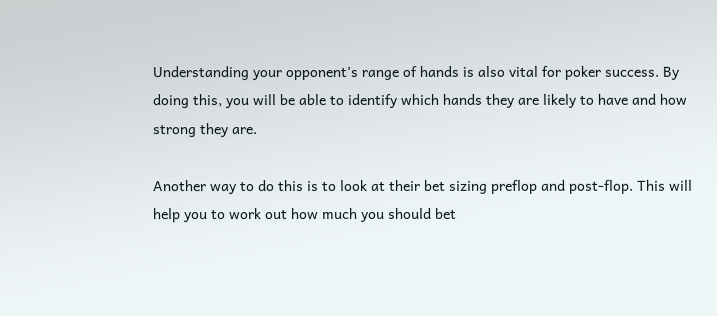Understanding your opponent’s range of hands is also vital for poker success. By doing this, you will be able to identify which hands they are likely to have and how strong they are.

Another way to do this is to look at their bet sizing preflop and post-flop. This will help you to work out how much you should bet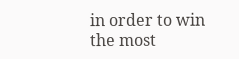in order to win the most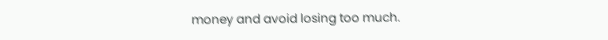money and avoid losing too much.